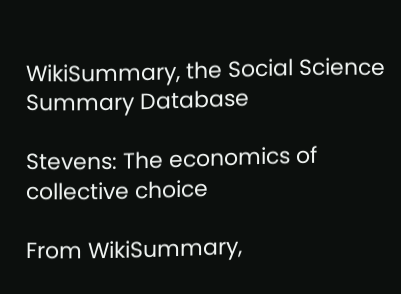WikiSummary, the Social Science Summary Database

Stevens: The economics of collective choice

From WikiSummary,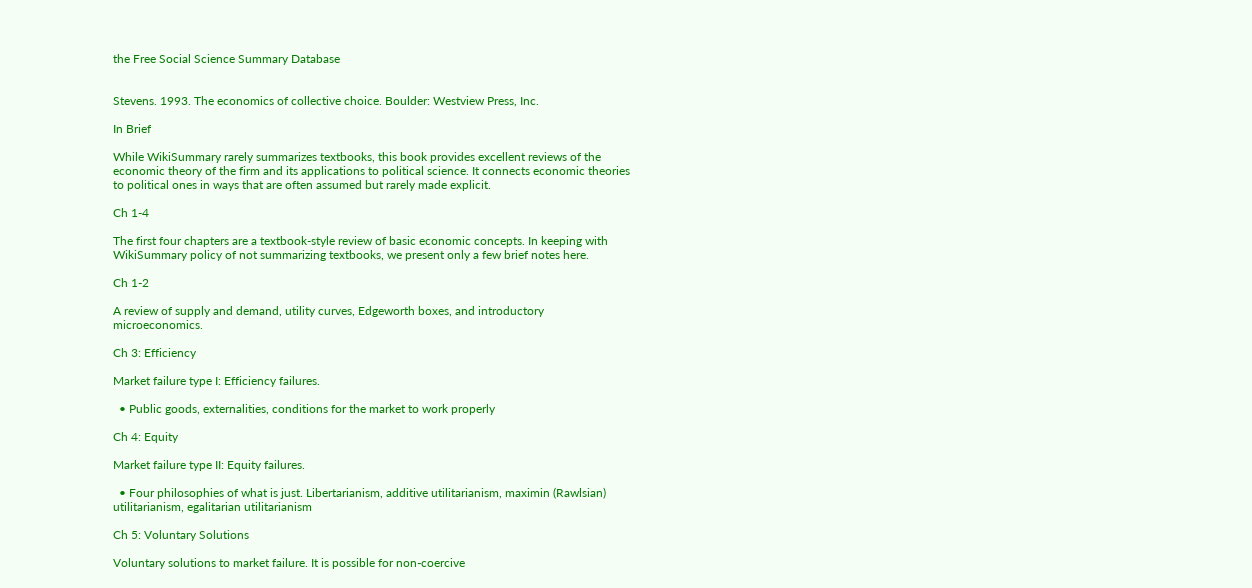the Free Social Science Summary Database


Stevens. 1993. The economics of collective choice. Boulder: Westview Press, Inc.

In Brief

While WikiSummary rarely summarizes textbooks, this book provides excellent reviews of the economic theory of the firm and its applications to political science. It connects economic theories to political ones in ways that are often assumed but rarely made explicit.

Ch 1-4

The first four chapters are a textbook-style review of basic economic concepts. In keeping with WikiSummary policy of not summarizing textbooks, we present only a few brief notes here.

Ch 1-2

A review of supply and demand, utility curves, Edgeworth boxes, and introductory microeconomics.

Ch 3: Efficiency

Market failure type I: Efficiency failures.

  • Public goods, externalities, conditions for the market to work properly

Ch 4: Equity

Market failure type II: Equity failures.

  • Four philosophies of what is just. Libertarianism, additive utilitarianism, maximin (Rawlsian) utilitarianism, egalitarian utilitarianism

Ch 5: Voluntary Solutions

Voluntary solutions to market failure. It is possible for non-coercive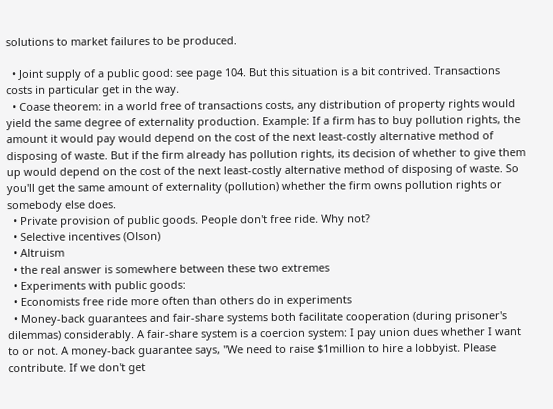solutions to market failures to be produced.

  • Joint supply of a public good: see page 104. But this situation is a bit contrived. Transactions costs in particular get in the way.
  • Coase theorem: in a world free of transactions costs, any distribution of property rights would yield the same degree of externality production. Example: If a firm has to buy pollution rights, the amount it would pay would depend on the cost of the next least-costly alternative method of disposing of waste. But if the firm already has pollution rights, its decision of whether to give them up would depend on the cost of the next least-costly alternative method of disposing of waste. So you'll get the same amount of externality (pollution) whether the firm owns pollution rights or somebody else does.
  • Private provision of public goods. People don't free ride. Why not?
  • Selective incentives (Olson)
  • Altruism
  • the real answer is somewhere between these two extremes
  • Experiments with public goods:
  • Economists free ride more often than others do in experiments
  • Money-back guarantees and fair-share systems both facilitate cooperation (during prisoner's dilemmas) considerably. A fair-share system is a coercion system: I pay union dues whether I want to or not. A money-back guarantee says, "We need to raise $1million to hire a lobbyist. Please contribute. If we don't get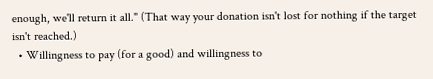enough, we'll return it all." (That way your donation isn't lost for nothing if the target isn't reached.)
  • Willingness to pay (for a good) and willingness to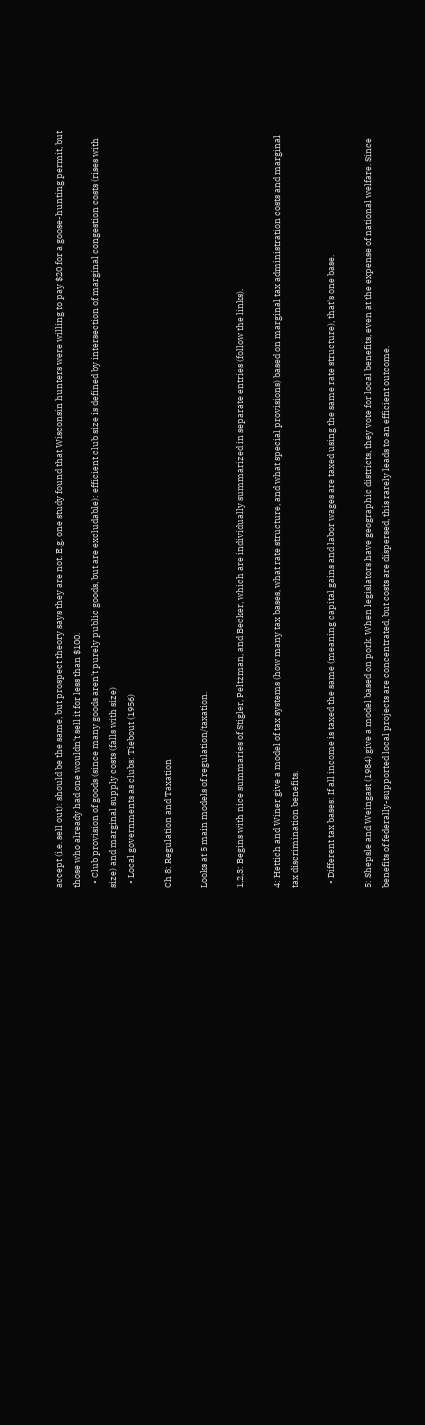accept (i.e. sell out): should be the same, but prospect theory says they are not. E.g. one study found that Wisconsin hunters were willing to pay $20 for a goose-hunting permit, but those who already had one wouldn't sell it for less than $100.
  • Club provision of goods (since many goods aren't purely public goods, but are excludable): efficient club size is defined by intersection of marginal congestion costs (rises with size) and marginal supply costs (falls with size)
  • Local governments as clubs: Tiebout (1956)

Ch 8: Regulation and Taxation

Looks at 5 main models of regulation/taxation.

1,2,3: Begins with nice summaries of Stigler, Peltzman, and Becker, which are individually summarized in separate entries (follow the links).

4: Hettich and Winer give a model of tax systems (how many tax bases, what rate structure, and what special provisions) based on marginal tax administration costs and marginal tax discrimination benefits.

  • Different tax bases: If all income is taxed the same (meaning capital gains and labor wages are taxed using the same rate structure), that's one base.

5: Shepsle and Weingast (1984) give a model based on pork. When legislators have geographic districts, they vote for local benefits, even at the expense of national welfare. Since benefits of federally-supported local projects are concentrated, but costs are dispersed, this rarely leads to an efficient outcome.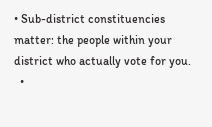• Sub-district constituencies matter: the people within your district who actually vote for you.
  •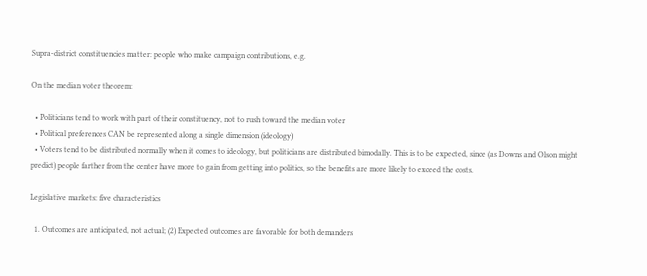Supra-district constituencies matter: people who make campaign contributions, e.g.

On the median voter theorem:

  • Politicians tend to work with part of their constituency, not to rush toward the median voter
  • Political preferences CAN be represented along a single dimension (ideology)
  • Voters tend to be distributed normally when it comes to ideology, but politicians are distributed bimodally. This is to be expected, since (as Downs and Olson might predict) people farther from the center have more to gain from getting into politics, so the benefits are more likely to exceed the costs.

Legislative markets: five characteristics

  1. Outcomes are anticipated, not actual; (2) Expected outcomes are favorable for both demanders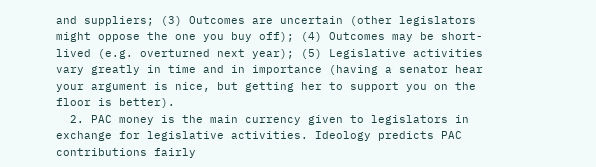and suppliers; (3) Outcomes are uncertain (other legislators might oppose the one you buy off); (4) Outcomes may be short-lived (e.g. overturned next year); (5) Legislative activities vary greatly in time and in importance (having a senator hear your argument is nice, but getting her to support you on the floor is better).
  2. PAC money is the main currency given to legislators in exchange for legislative activities. Ideology predicts PAC contributions fairly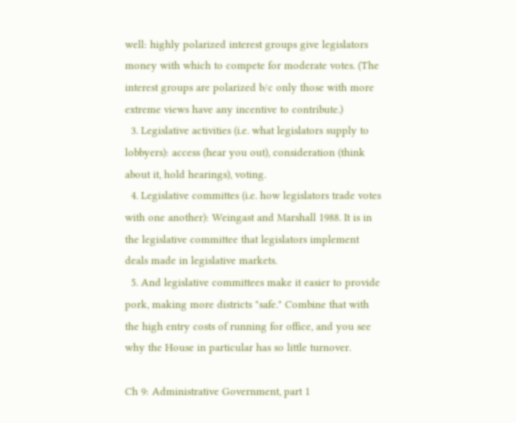well: highly polarized interest groups give legislators money with which to compete for moderate votes. (The interest groups are polarized b/c only those with more extreme views have any incentive to contribute.)
  3. Legislative activities (i.e. what legislators supply to lobbyers): access (hear you out), consideration (think about it, hold hearings), voting.
  4. Legislative committes (i.e. how legislators trade votes with one another): Weingast and Marshall 1988. It is in the legislative committee that legislators implement deals made in legislative markets.
  5. And legislative committees make it easier to provide pork, making more districts "safe." Combine that with the high entry costs of running for office, and you see why the House in particular has so little turnover.

Ch 9: Administrative Government, part 1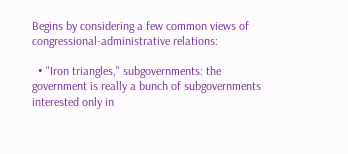Begins by considering a few common views of congressional-administrative relations:

  • "Iron triangles," subgovernments: the government is really a bunch of subgovernments interested only in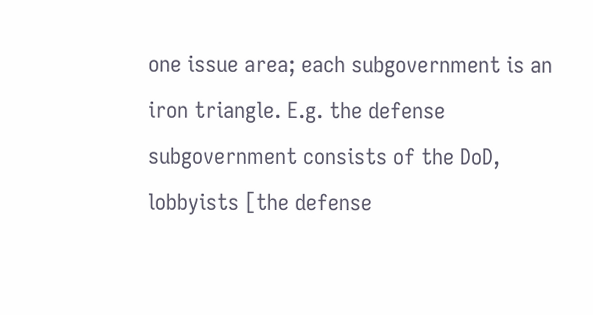one issue area; each subgovernment is an iron triangle. E.g. the defense subgovernment consists of the DoD, lobbyists [the defense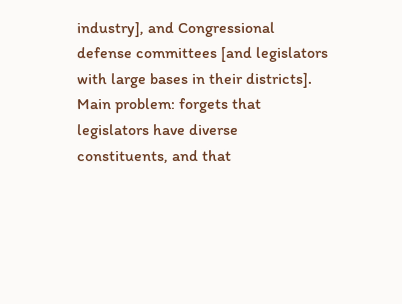industry], and Congressional defense committees [and legislators with large bases in their districts]. Main problem: forgets that legislators have diverse constituents, and that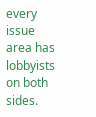every issue area has lobbyists on both sides.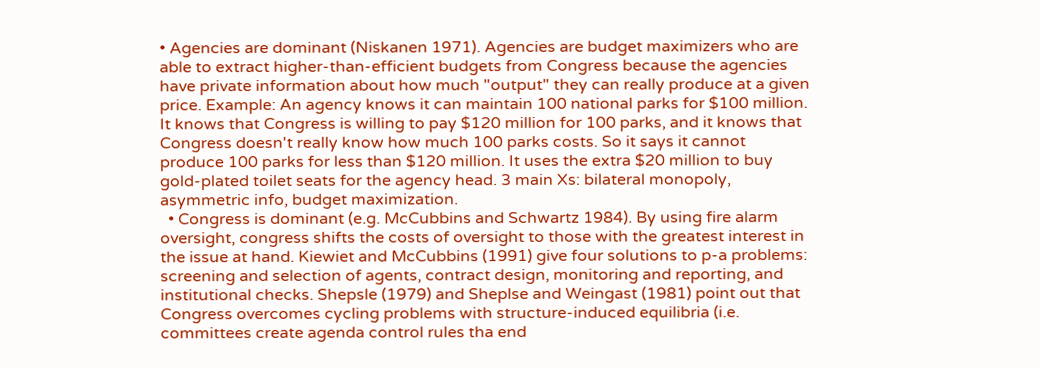• Agencies are dominant (Niskanen 1971). Agencies are budget maximizers who are able to extract higher-than-efficient budgets from Congress because the agencies have private information about how much "output" they can really produce at a given price. Example: An agency knows it can maintain 100 national parks for $100 million. It knows that Congress is willing to pay $120 million for 100 parks, and it knows that Congress doesn't really know how much 100 parks costs. So it says it cannot produce 100 parks for less than $120 million. It uses the extra $20 million to buy gold-plated toilet seats for the agency head. 3 main Xs: bilateral monopoly, asymmetric info, budget maximization.
  • Congress is dominant (e.g. McCubbins and Schwartz 1984). By using fire alarm oversight, congress shifts the costs of oversight to those with the greatest interest in the issue at hand. Kiewiet and McCubbins (1991) give four solutions to p-a problems: screening and selection of agents, contract design, monitoring and reporting, and institutional checks. Shepsle (1979) and Sheplse and Weingast (1981) point out that Congress overcomes cycling problems with structure-induced equilibria (i.e. committees create agenda control rules tha end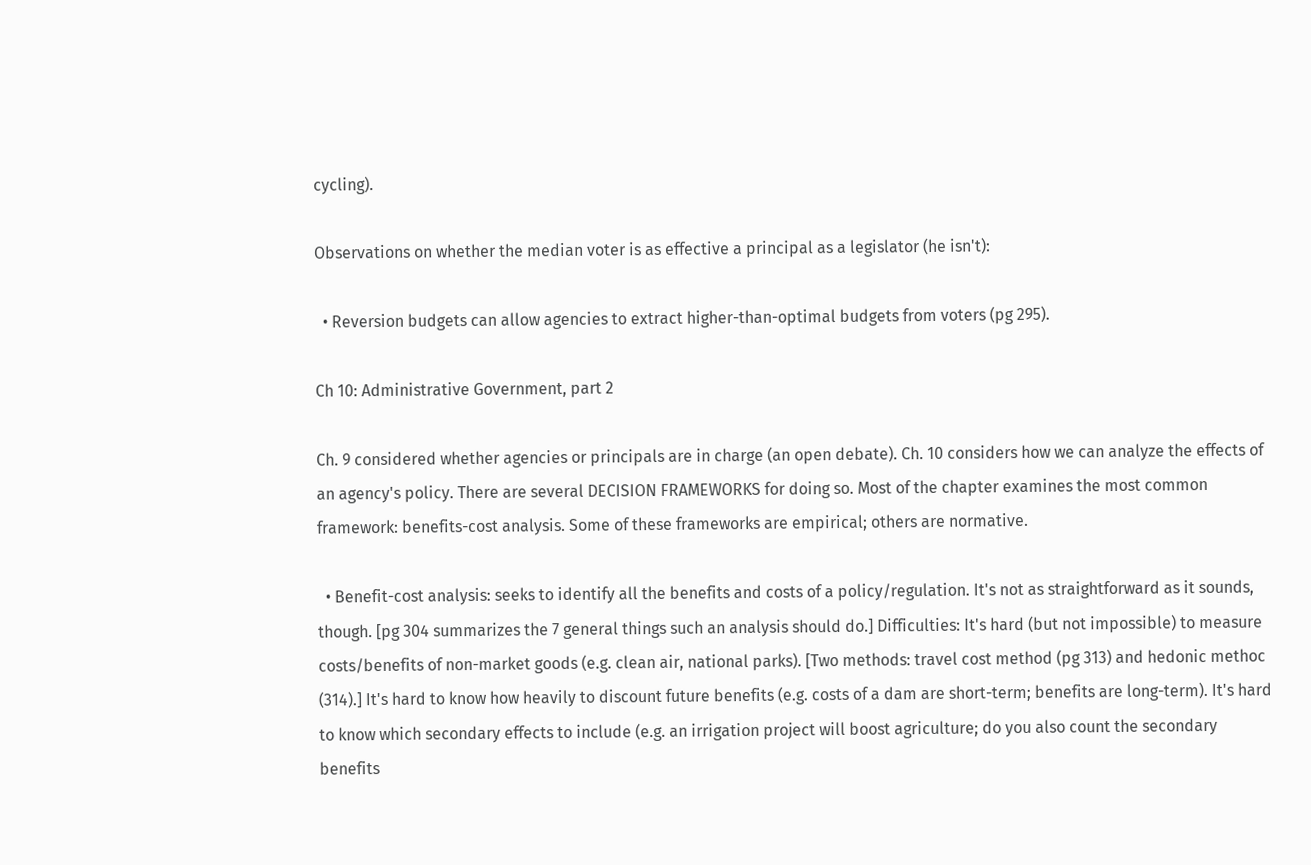cycling).

Observations on whether the median voter is as effective a principal as a legislator (he isn't):

  • Reversion budgets can allow agencies to extract higher-than-optimal budgets from voters (pg 295).

Ch 10: Administrative Government, part 2

Ch. 9 considered whether agencies or principals are in charge (an open debate). Ch. 10 considers how we can analyze the effects of an agency's policy. There are several DECISION FRAMEWORKS for doing so. Most of the chapter examines the most common framework: benefits-cost analysis. Some of these frameworks are empirical; others are normative.

  • Benefit-cost analysis: seeks to identify all the benefits and costs of a policy/regulation. It's not as straightforward as it sounds, though. [pg 304 summarizes the 7 general things such an analysis should do.] Difficulties: It's hard (but not impossible) to measure costs/benefits of non-market goods (e.g. clean air, national parks). [Two methods: travel cost method (pg 313) and hedonic methoc (314).] It's hard to know how heavily to discount future benefits (e.g. costs of a dam are short-term; benefits are long-term). It's hard to know which secondary effects to include (e.g. an irrigation project will boost agriculture; do you also count the secondary benefits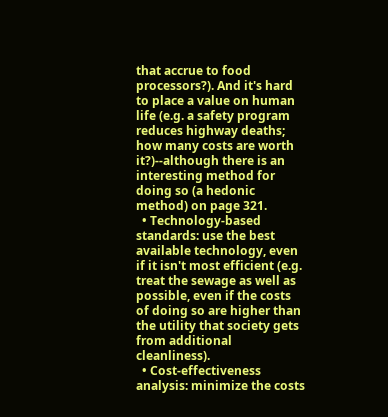that accrue to food processors?). And it's hard to place a value on human life (e.g. a safety program reduces highway deaths; how many costs are worth it?)--although there is an interesting method for doing so (a hedonic method) on page 321.
  • Technology-based standards: use the best available technology, even if it isn't most efficient (e.g. treat the sewage as well as possible, even if the costs of doing so are higher than the utility that society gets from additional cleanliness).
  • Cost-effectiveness analysis: minimize the costs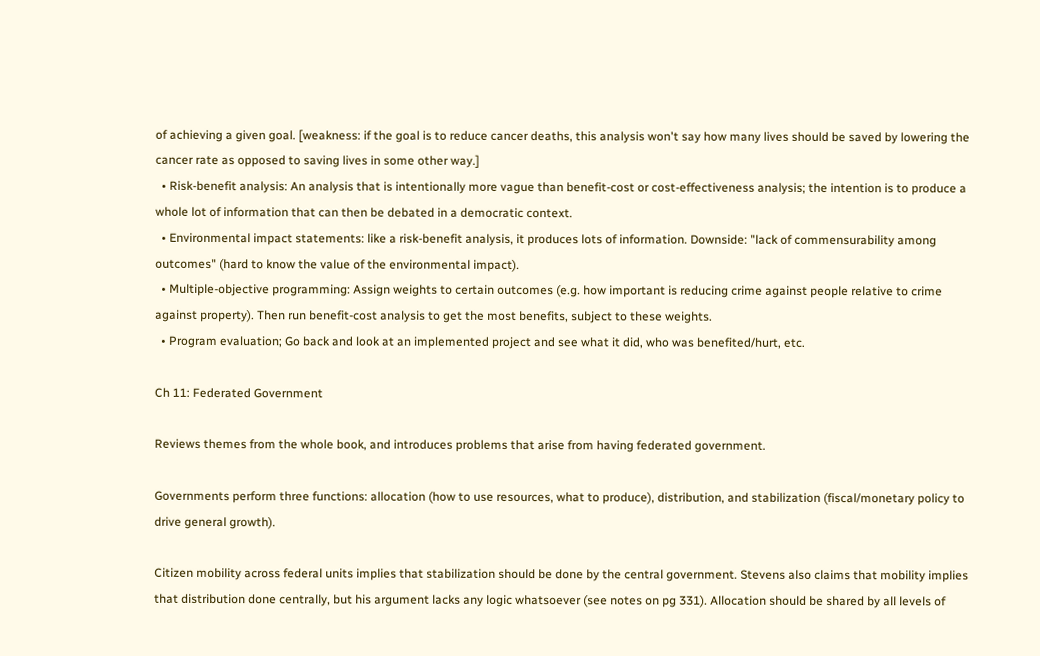of achieving a given goal. [weakness: if the goal is to reduce cancer deaths, this analysis won't say how many lives should be saved by lowering the cancer rate as opposed to saving lives in some other way.]
  • Risk-benefit analysis: An analysis that is intentionally more vague than benefit-cost or cost-effectiveness analysis; the intention is to produce a whole lot of information that can then be debated in a democratic context.
  • Environmental impact statements: like a risk-benefit analysis, it produces lots of information. Downside: "lack of commensurability among outcomes" (hard to know the value of the environmental impact).
  • Multiple-objective programming: Assign weights to certain outcomes (e.g. how important is reducing crime against people relative to crime against property). Then run benefit-cost analysis to get the most benefits, subject to these weights.
  • Program evaluation; Go back and look at an implemented project and see what it did, who was benefited/hurt, etc.

Ch 11: Federated Government

Reviews themes from the whole book, and introduces problems that arise from having federated government.

Governments perform three functions: allocation (how to use resources, what to produce), distribution, and stabilization (fiscal/monetary policy to drive general growth).

Citizen mobility across federal units implies that stabilization should be done by the central government. Stevens also claims that mobility implies that distribution done centrally, but his argument lacks any logic whatsoever (see notes on pg 331). Allocation should be shared by all levels of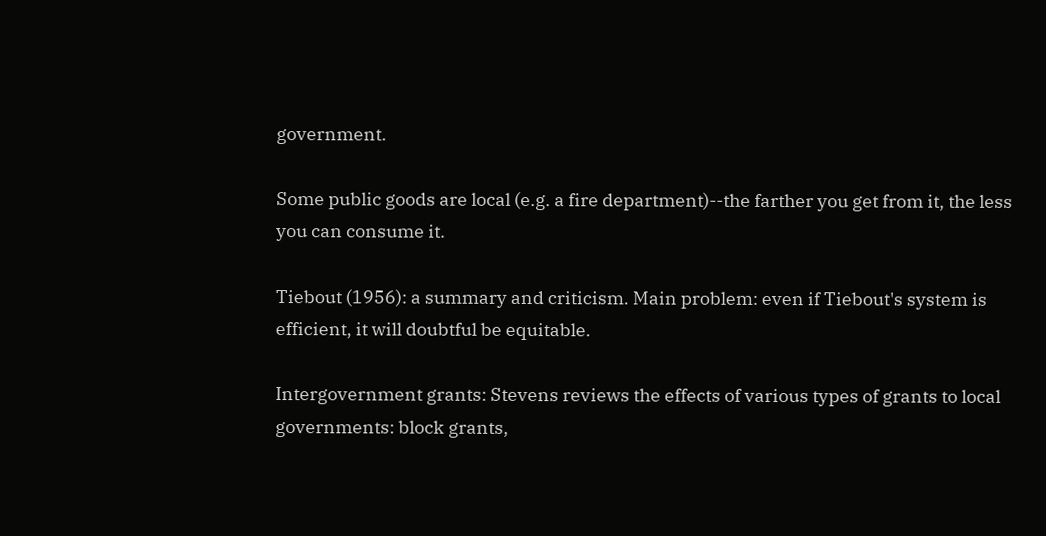government.

Some public goods are local (e.g. a fire department)--the farther you get from it, the less you can consume it.

Tiebout (1956): a summary and criticism. Main problem: even if Tiebout's system is efficient, it will doubtful be equitable.

Intergovernment grants: Stevens reviews the effects of various types of grants to local governments: block grants,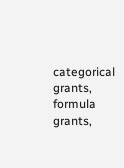categorical grants, formula grants,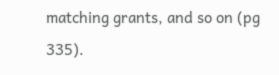matching grants, and so on (pg 335).